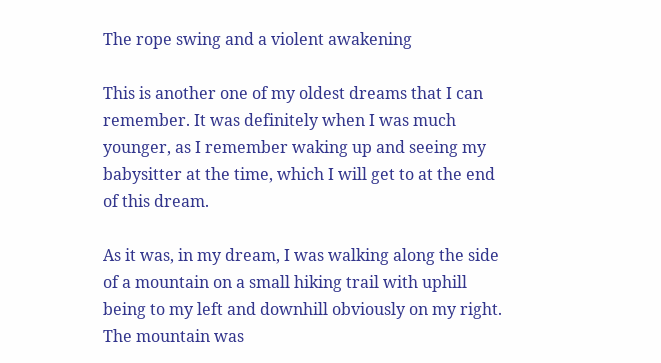The rope swing and a violent awakening

This is another one of my oldest dreams that I can remember. It was definitely when I was much younger, as I remember waking up and seeing my babysitter at the time, which I will get to at the end of this dream.

As it was, in my dream, I was walking along the side of a mountain on a small hiking trail with uphill being to my left and downhill obviously on my right. The mountain was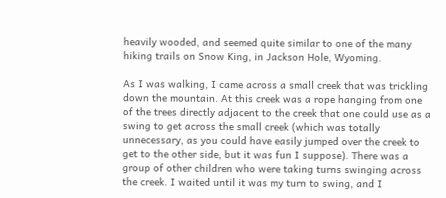heavily wooded, and seemed quite similar to one of the many hiking trails on Snow King, in Jackson Hole, Wyoming.

As I was walking, I came across a small creek that was trickling down the mountain. At this creek was a rope hanging from one of the trees directly adjacent to the creek that one could use as a swing to get across the small creek (which was totally unnecessary, as you could have easily jumped over the creek to get to the other side, but it was fun I suppose). There was a group of other children who were taking turns swinging across the creek. I waited until it was my turn to swing, and I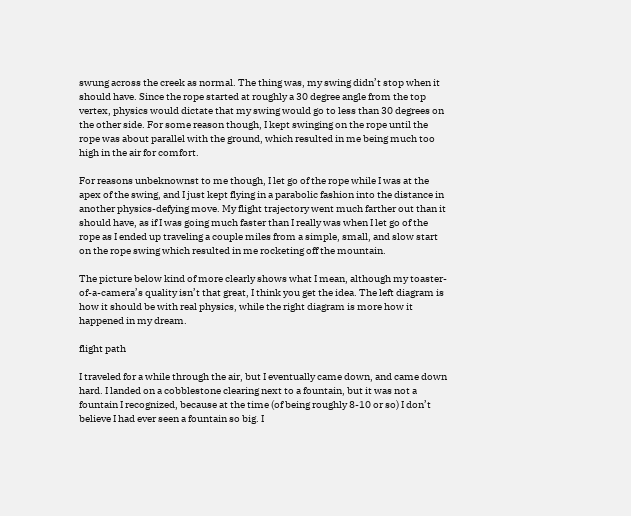swung across the creek as normal. The thing was, my swing didn’t stop when it should have. Since the rope started at roughly a 30 degree angle from the top vertex, physics would dictate that my swing would go to less than 30 degrees on the other side. For some reason though, I kept swinging on the rope until the rope was about parallel with the ground, which resulted in me being much too high in the air for comfort.

For reasons unbeknownst to me though, I let go of the rope while I was at the apex of the swing, and I just kept flying in a parabolic fashion into the distance in another physics-defying move. My flight trajectory went much farther out than it should have, as if I was going much faster than I really was when I let go of the rope as I ended up traveling a couple miles from a simple, small, and slow start on the rope swing which resulted in me rocketing off the mountain.

The picture below kind of more clearly shows what I mean, although my toaster-of-a-camera’s quality isn’t that great, I think you get the idea. The left diagram is how it should be with real physics, while the right diagram is more how it happened in my dream.

flight path

I traveled for a while through the air, but I eventually came down, and came down hard. I landed on a cobblestone clearing next to a fountain, but it was not a fountain I recognized, because at the time (of being roughly 8-10 or so) I don’t believe I had ever seen a fountain so big. I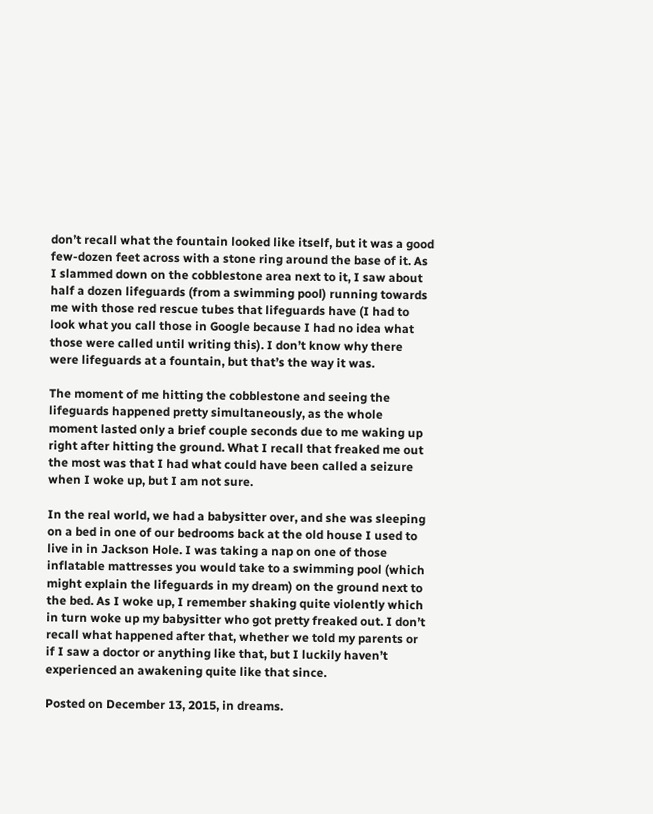don’t recall what the fountain looked like itself, but it was a good few-dozen feet across with a stone ring around the base of it. As I slammed down on the cobblestone area next to it, I saw about half a dozen lifeguards (from a swimming pool) running towards me with those red rescue tubes that lifeguards have (I had to look what you call those in Google because I had no idea what those were called until writing this). I don’t know why there were lifeguards at a fountain, but that’s the way it was.

The moment of me hitting the cobblestone and seeing the lifeguards happened pretty simultaneously, as the whole moment lasted only a brief couple seconds due to me waking up right after hitting the ground. What I recall that freaked me out the most was that I had what could have been called a seizure when I woke up, but I am not sure.

In the real world, we had a babysitter over, and she was sleeping on a bed in one of our bedrooms back at the old house I used to live in in Jackson Hole. I was taking a nap on one of those inflatable mattresses you would take to a swimming pool (which might explain the lifeguards in my dream) on the ground next to the bed. As I woke up, I remember shaking quite violently which in turn woke up my babysitter who got pretty freaked out. I don’t recall what happened after that, whether we told my parents or if I saw a doctor or anything like that, but I luckily haven’t experienced an awakening quite like that since.

Posted on December 13, 2015, in dreams.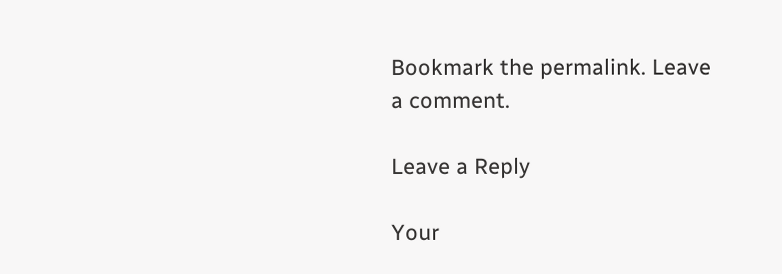Bookmark the permalink. Leave a comment.

Leave a Reply

Your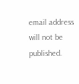email address will not be published.